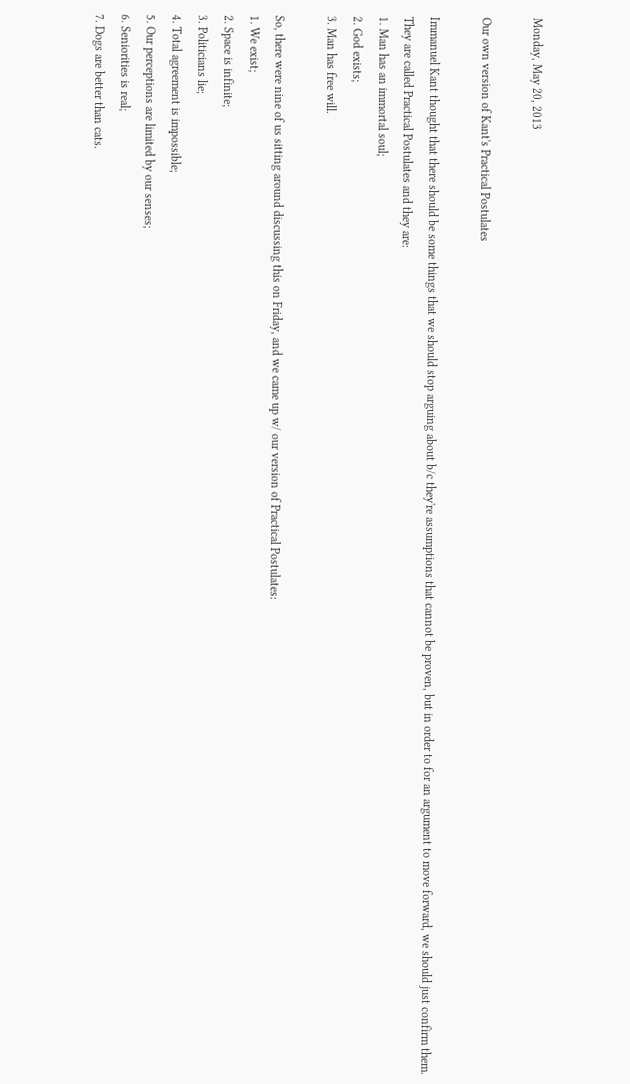Monday, May 20, 2013

Our own version of Kant's Practical Postulates

Immanuel Kant thought that there should be some things that we should stop arguing about b/c they're assumptions that cannot be proven, but in order to for an argument to move forward, we should just confirm them.  They are called Practical Postulates and they are:
1. Man has an immortal soul;
2. God exists;
3. Man has free will.

So, there were nine of us sitting around discussing this on Friday, and we came up w/ our version of Practical Postulates:
1. We exist;
2. Space is infinite;
3. Politicians lie;
4. Total agreement is impossible;
5. Our perceptions are limited by our senses;
6. Seniorities is real;
7. Dogs are better than cats.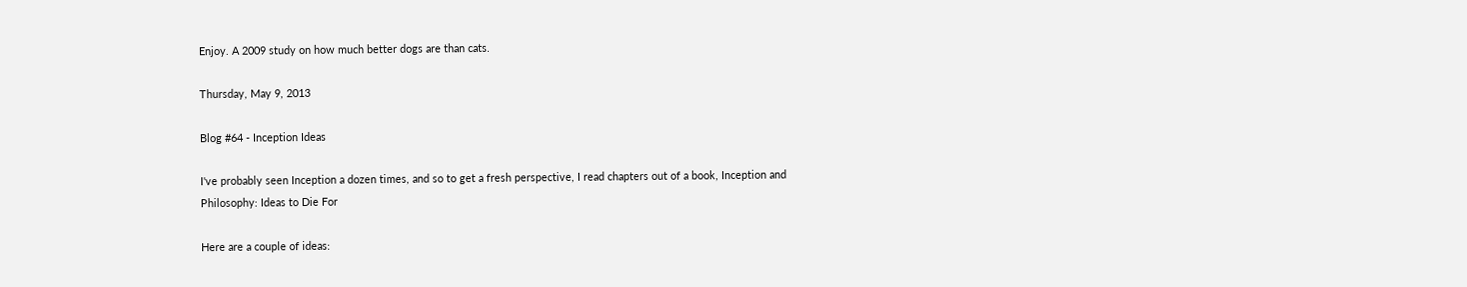Enjoy. A 2009 study on how much better dogs are than cats.

Thursday, May 9, 2013

Blog #64 - Inception Ideas

I've probably seen Inception a dozen times, and so to get a fresh perspective, I read chapters out of a book, Inception and Philosophy: Ideas to Die For

Here are a couple of ideas: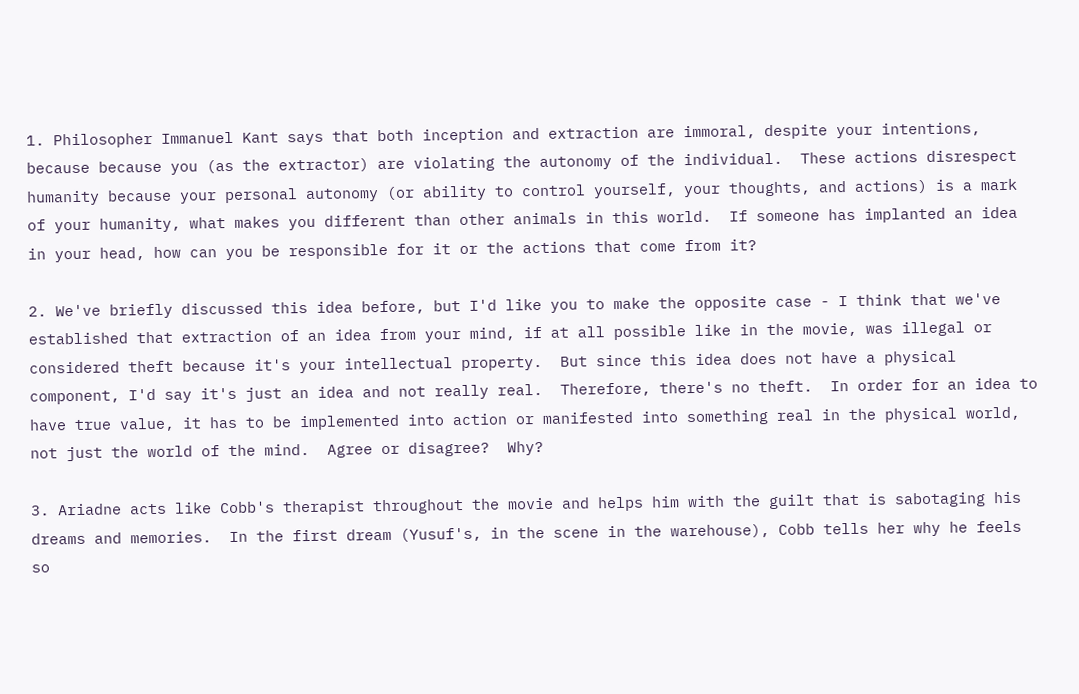1. Philosopher Immanuel Kant says that both inception and extraction are immoral, despite your intentions, because because you (as the extractor) are violating the autonomy of the individual.  These actions disrespect humanity because your personal autonomy (or ability to control yourself, your thoughts, and actions) is a mark of your humanity, what makes you different than other animals in this world.  If someone has implanted an idea in your head, how can you be responsible for it or the actions that come from it?

2. We've briefly discussed this idea before, but I'd like you to make the opposite case - I think that we've established that extraction of an idea from your mind, if at all possible like in the movie, was illegal or considered theft because it's your intellectual property.  But since this idea does not have a physical component, I'd say it's just an idea and not really real.  Therefore, there's no theft.  In order for an idea to have true value, it has to be implemented into action or manifested into something real in the physical world, not just the world of the mind.  Agree or disagree?  Why?

3. Ariadne acts like Cobb's therapist throughout the movie and helps him with the guilt that is sabotaging his dreams and memories.  In the first dream (Yusuf's, in the scene in the warehouse), Cobb tells her why he feels so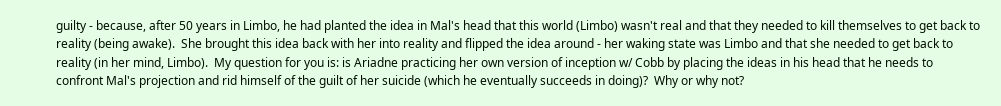guilty - because, after 50 years in Limbo, he had planted the idea in Mal's head that this world (Limbo) wasn't real and that they needed to kill themselves to get back to reality (being awake).  She brought this idea back with her into reality and flipped the idea around - her waking state was Limbo and that she needed to get back to reality (in her mind, Limbo).  My question for you is: is Ariadne practicing her own version of inception w/ Cobb by placing the ideas in his head that he needs to confront Mal's projection and rid himself of the guilt of her suicide (which he eventually succeeds in doing)?  Why or why not?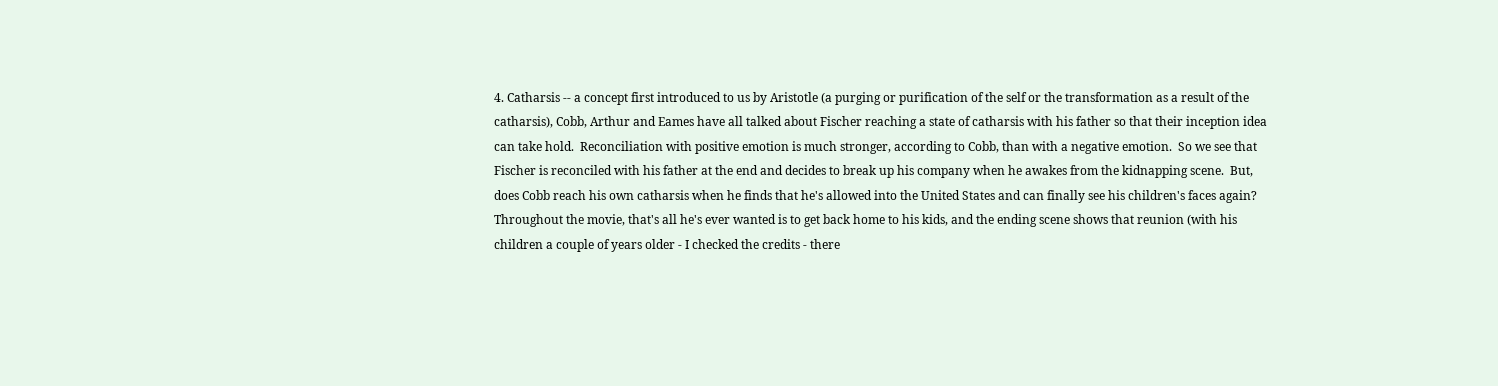4. Catharsis -- a concept first introduced to us by Aristotle (a purging or purification of the self or the transformation as a result of the catharsis), Cobb, Arthur and Eames have all talked about Fischer reaching a state of catharsis with his father so that their inception idea can take hold.  Reconciliation with positive emotion is much stronger, according to Cobb, than with a negative emotion.  So we see that Fischer is reconciled with his father at the end and decides to break up his company when he awakes from the kidnapping scene.  But, does Cobb reach his own catharsis when he finds that he's allowed into the United States and can finally see his children's faces again?  Throughout the movie, that's all he's ever wanted is to get back home to his kids, and the ending scene shows that reunion (with his children a couple of years older - I checked the credits - there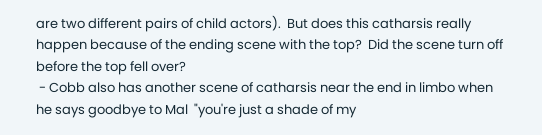are two different pairs of child actors).  But does this catharsis really happen because of the ending scene with the top?  Did the scene turn off before the top fell over?
 - Cobb also has another scene of catharsis near the end in limbo when he says goodbye to Mal  "you're just a shade of my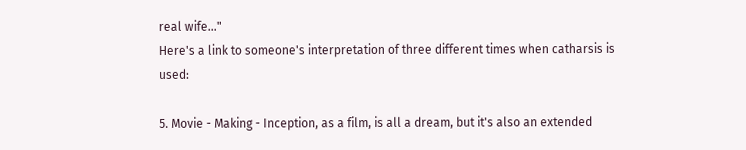real wife..."
Here's a link to someone's interpretation of three different times when catharsis is used:

5. Movie - Making - Inception, as a film, is all a dream, but it's also an extended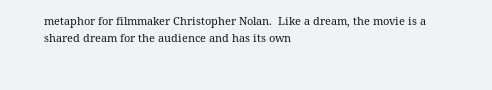metaphor for filmmaker Christopher Nolan.  Like a dream, the movie is a shared dream for the audience and has its own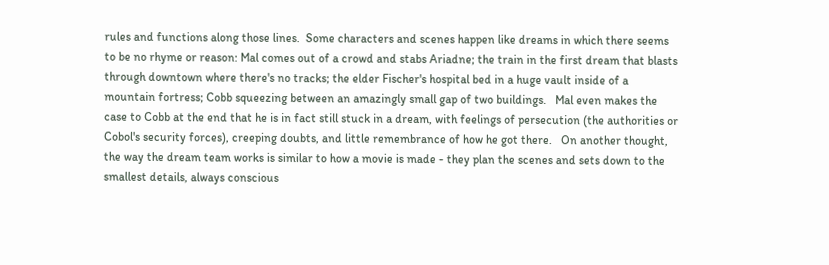rules and functions along those lines.  Some characters and scenes happen like dreams in which there seems to be no rhyme or reason: Mal comes out of a crowd and stabs Ariadne; the train in the first dream that blasts through downtown where there's no tracks; the elder Fischer's hospital bed in a huge vault inside of a mountain fortress; Cobb squeezing between an amazingly small gap of two buildings.   Mal even makes the case to Cobb at the end that he is in fact still stuck in a dream, with feelings of persecution (the authorities or Cobol's security forces), creeping doubts, and little remembrance of how he got there.   On another thought, the way the dream team works is similar to how a movie is made - they plan the scenes and sets down to the smallest details, always conscious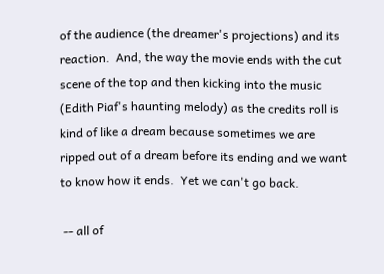of the audience (the dreamer's projections) and its reaction.  And, the way the movie ends with the cut scene of the top and then kicking into the music (Edith Piaf's haunting melody) as the credits roll is kind of like a dream because sometimes we are ripped out of a dream before its ending and we want to know how it ends.  Yet we can't go back.

 -- all of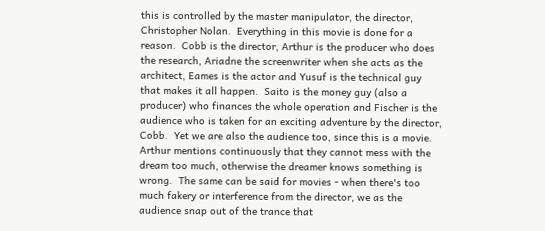this is controlled by the master manipulator, the director, Christopher Nolan.  Everything in this movie is done for a reason.  Cobb is the director, Arthur is the producer who does the research, Ariadne the screenwriter when she acts as the architect, Eames is the actor and Yusuf is the technical guy that makes it all happen.  Saito is the money guy (also a producer) who finances the whole operation and Fischer is the audience who is taken for an exciting adventure by the director, Cobb.  Yet we are also the audience too, since this is a movie.  Arthur mentions continuously that they cannot mess with the dream too much, otherwise the dreamer knows something is wrong.  The same can be said for movies - when there's too much fakery or interference from the director, we as the audience snap out of the trance that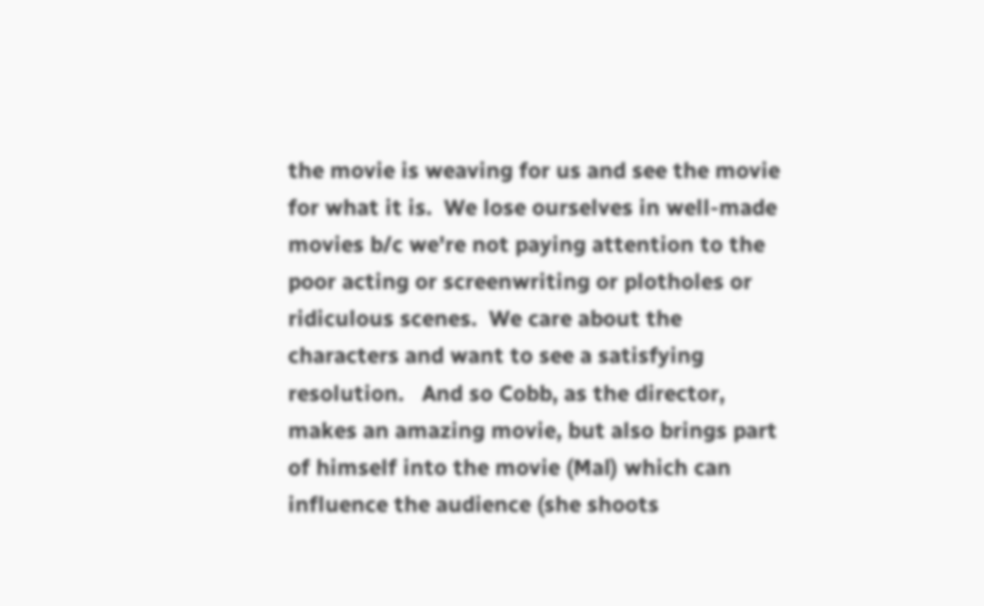the movie is weaving for us and see the movie for what it is.  We lose ourselves in well-made movies b/c we're not paying attention to the poor acting or screenwriting or plotholes or ridiculous scenes.  We care about the characters and want to see a satisfying resolution.   And so Cobb, as the director, makes an amazing movie, but also brings part of himself into the movie (Mal) which can influence the audience (she shoots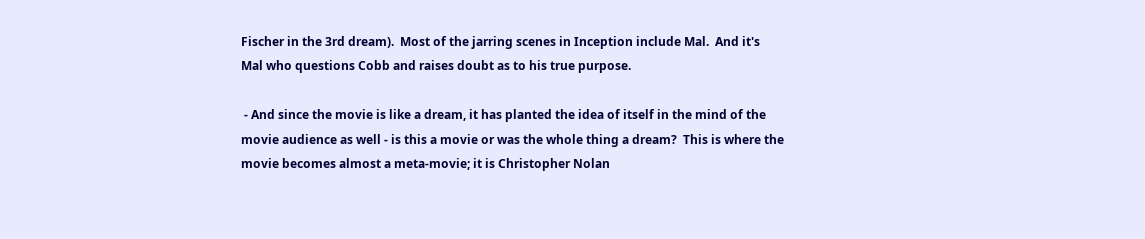Fischer in the 3rd dream).  Most of the jarring scenes in Inception include Mal.  And it's Mal who questions Cobb and raises doubt as to his true purpose.

 - And since the movie is like a dream, it has planted the idea of itself in the mind of the movie audience as well - is this a movie or was the whole thing a dream?  This is where the movie becomes almost a meta-movie; it is Christopher Nolan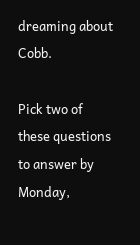dreaming about Cobb.

Pick two of these questions to answer by Monday,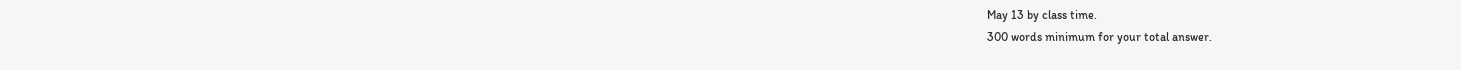May 13 by class time.
300 words minimum for your total answer.